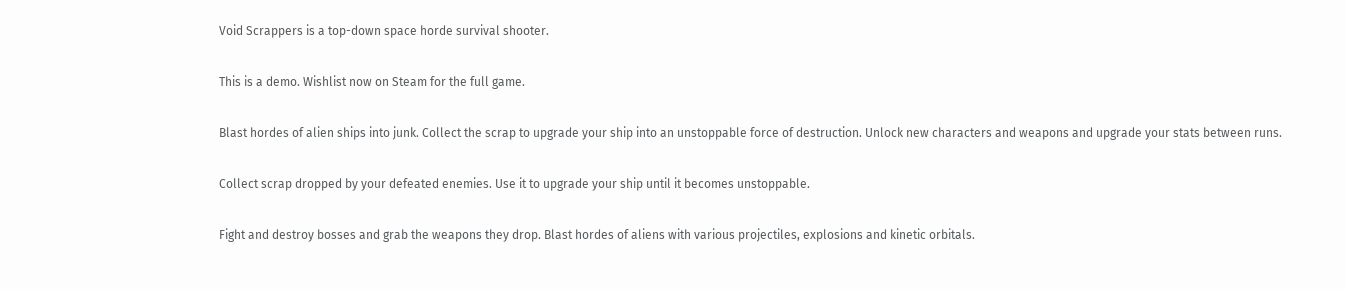Void Scrappers is a top-down space horde survival shooter.

This is a demo. Wishlist now on Steam for the full game.

Blast hordes of alien ships into junk. Collect the scrap to upgrade your ship into an unstoppable force of destruction. Unlock new characters and weapons and upgrade your stats between runs.

Collect scrap dropped by your defeated enemies. Use it to upgrade your ship until it becomes unstoppable.

Fight and destroy bosses and grab the weapons they drop. Blast hordes of aliens with various projectiles, explosions and kinetic orbitals.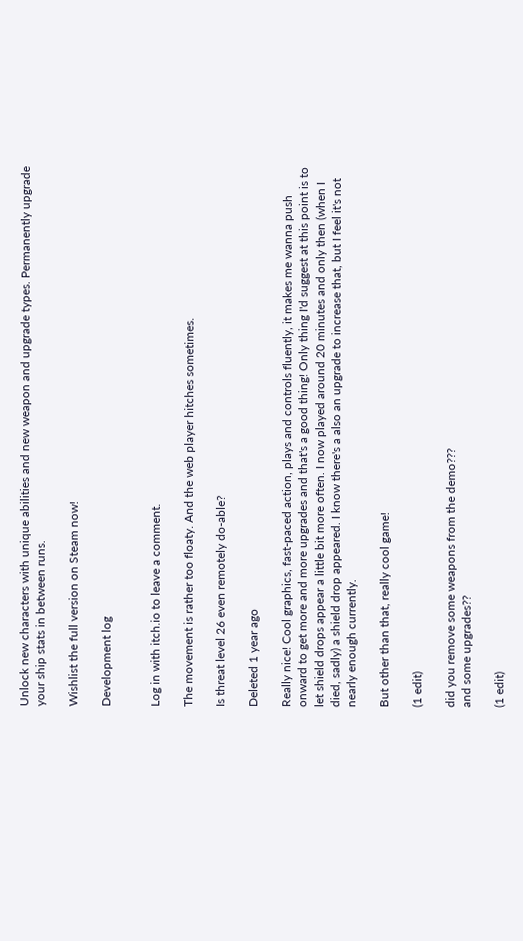Unlock new characters with unique abilities and new weapon and upgrade types. Permanently upgrade your ship stats in between runs.

Wishlist the full version on Steam now!

Development log


Log in with itch.io to leave a comment.

The movement is rather too floaty. And the web player hitches sometimes.

Is threat level 26 even remotely do-able?

Deleted 1 year ago

Really nice! Cool graphics, fast-paced action, plays and controls fluently, it makes me wanna push onward to get more and more upgrades and that's a good thing! Only thing I'd suggest at this point is to let shield drops appear a little bit more often. I now played around 20 minutes and only then (when I died, sadly) a shield drop appeared. I know there's a also an upgrade to increase that, but I feel it's not nearly enough currently.

But other than that, really cool game!

(1 edit)

did you remove some weapons from the demo???
and some upgrades??

(1 edit)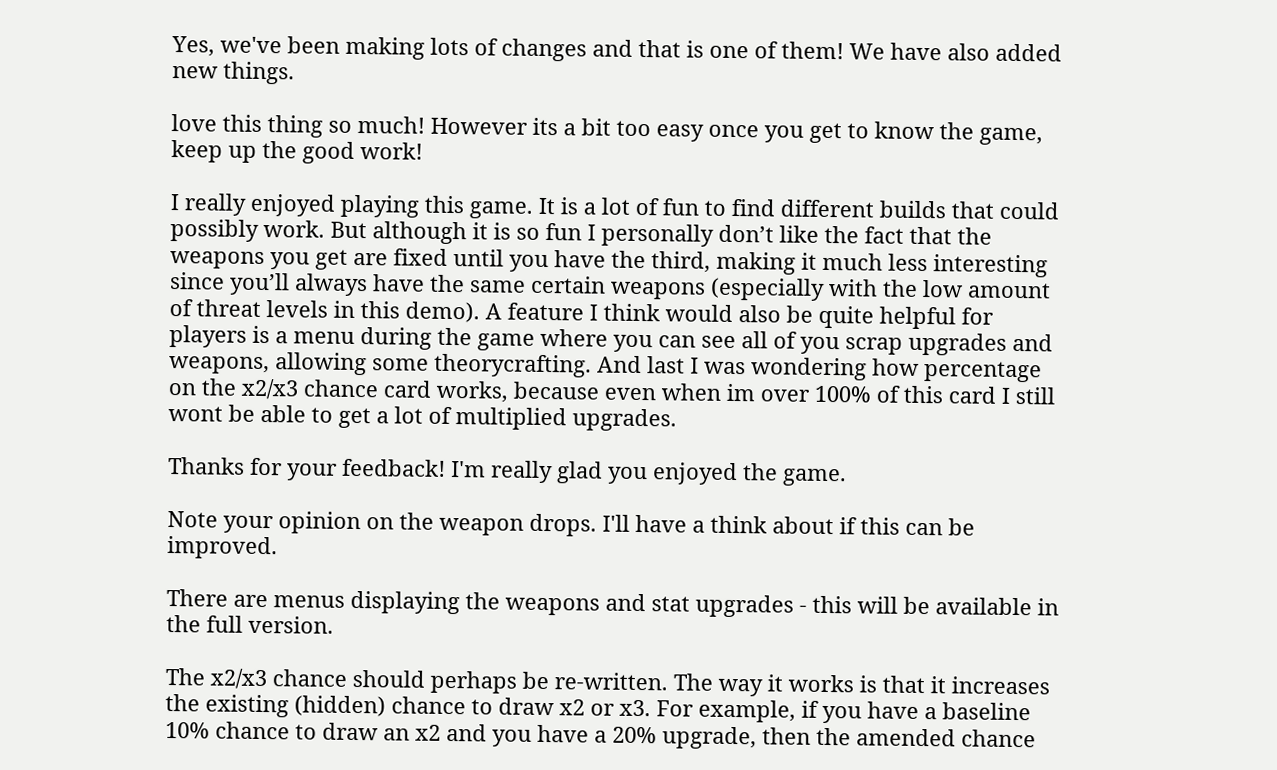Yes, we've been making lots of changes and that is one of them! We have also added new things.

love this thing so much! However its a bit too easy once you get to know the game, keep up the good work!

I really enjoyed playing this game. It is a lot of fun to find different builds that could possibly work. But although it is so fun I personally don’t like the fact that the weapons you get are fixed until you have the third, making it much less interesting since you’ll always have the same certain weapons (especially with the low amount of threat levels in this demo). A feature I think would also be quite helpful for players is a menu during the game where you can see all of you scrap upgrades and weapons, allowing some theorycrafting. And last I was wondering how percentage on the x2/x3 chance card works, because even when im over 100% of this card I still wont be able to get a lot of multiplied upgrades.

Thanks for your feedback! I'm really glad you enjoyed the game.

Note your opinion on the weapon drops. I'll have a think about if this can be improved.

There are menus displaying the weapons and stat upgrades - this will be available in the full version.

The x2/x3 chance should perhaps be re-written. The way it works is that it increases the existing (hidden) chance to draw x2 or x3. For example, if you have a baseline 10% chance to draw an x2 and you have a 20% upgrade, then the amended chance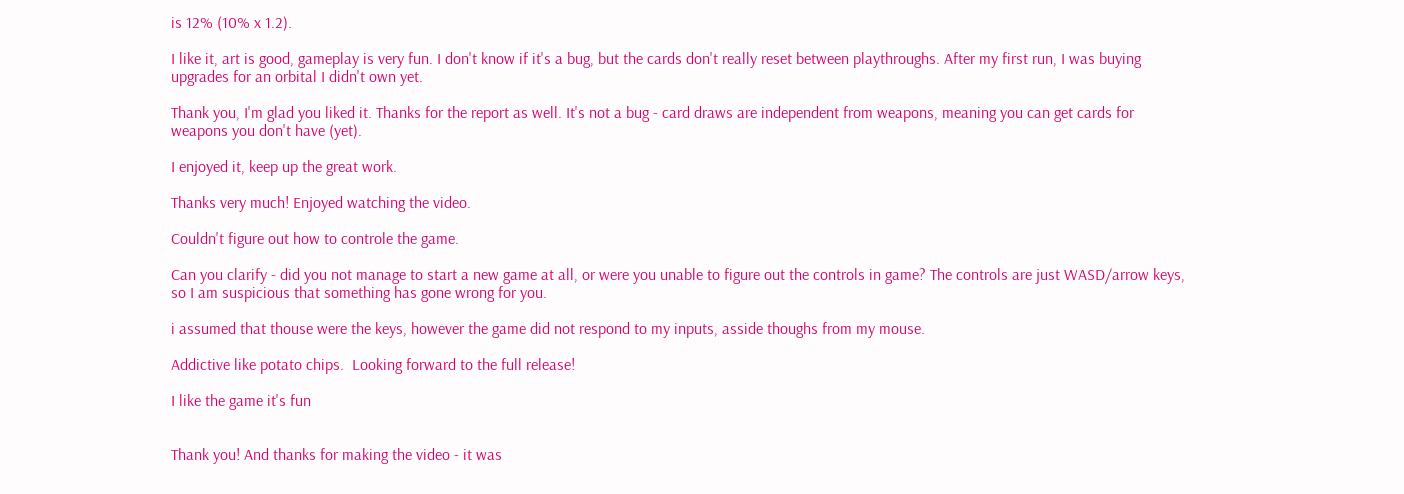is 12% (10% x 1.2).

I like it, art is good, gameplay is very fun. I don't know if it's a bug, but the cards don't really reset between playthroughs. After my first run, I was buying upgrades for an orbital I didn't own yet.

Thank you, I'm glad you liked it. Thanks for the report as well. It's not a bug - card draws are independent from weapons, meaning you can get cards for weapons you don't have (yet).

I enjoyed it, keep up the great work.

Thanks very much! Enjoyed watching the video.

Couldn't figure out how to controle the game.

Can you clarify - did you not manage to start a new game at all, or were you unable to figure out the controls in game? The controls are just WASD/arrow keys, so I am suspicious that something has gone wrong for you.

i assumed that thouse were the keys, however the game did not respond to my inputs, asside thoughs from my mouse.

Addictive like potato chips.  Looking forward to the full release!

I like the game it's fun


Thank you! And thanks for making the video - it was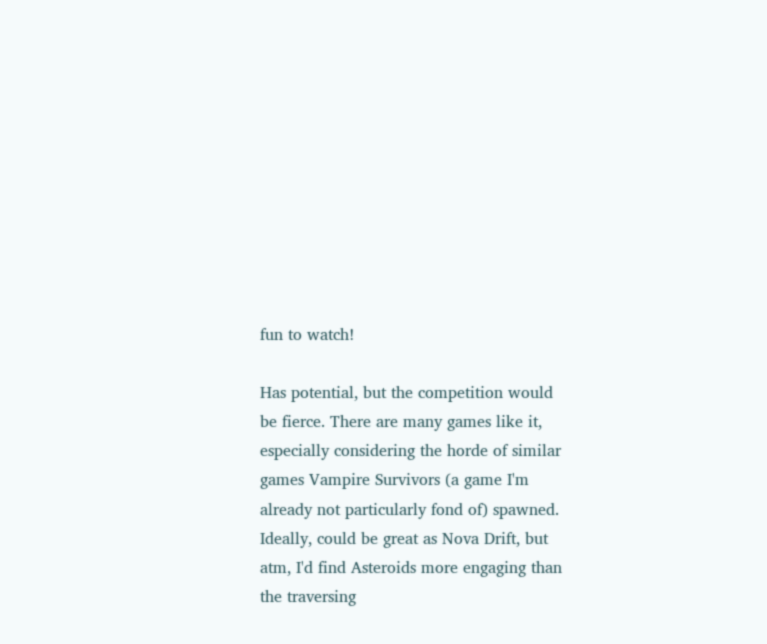fun to watch!

Has potential, but the competition would be fierce. There are many games like it, especially considering the horde of similar games Vampire Survivors (a game I'm already not particularly fond of) spawned. Ideally, could be great as Nova Drift, but atm, I'd find Asteroids more engaging than the traversing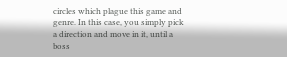circles which plague this game and genre. In this case, you simply pick a direction and move in it, until a boss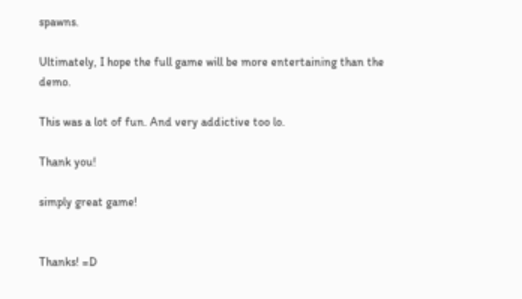spawns.

Ultimately, I hope the full game will be more entertaining than the demo.

This was a lot of fun. And very addictive too lo.

Thank you!

simply great game!


Thanks! =D